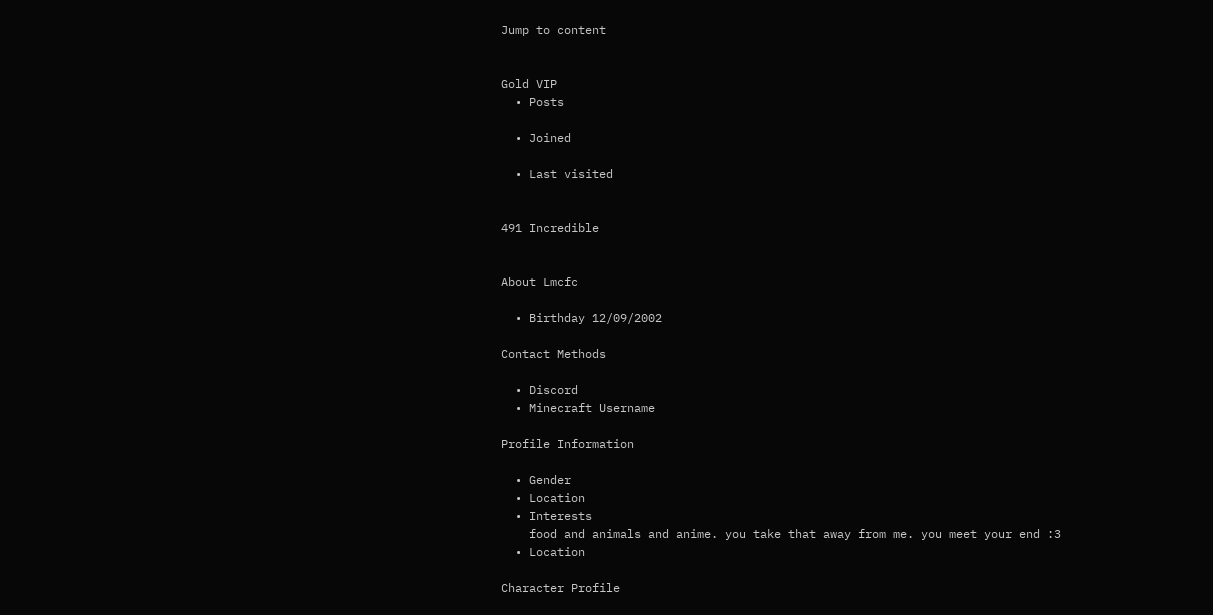Jump to content


Gold VIP
  • Posts

  • Joined

  • Last visited


491 Incredible


About Lmcfc

  • Birthday 12/09/2002

Contact Methods

  • Discord
  • Minecraft Username

Profile Information

  • Gender
  • Location
  • Interests
    food and animals and anime. you take that away from me. you meet your end :3
  • Location

Character Profile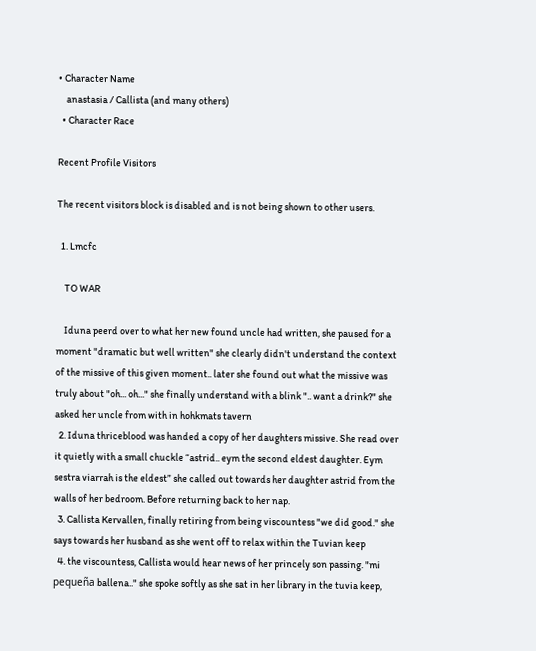• Character Name
    anastasia / Callista (and many others)
  • Character Race

Recent Profile Visitors

The recent visitors block is disabled and is not being shown to other users.

  1. Lmcfc

    TO WAR

    Iduna peerd over to what her new found uncle had written, she paused for a moment "dramatic but well written" she clearly didn't understand the context of the missive of this given moment.. later she found out what the missive was truly about "oh... oh..." she finally understand with a blink ".. want a drink?" she asked her uncle from with in hohkmats tavern
  2. Iduna thriceblood was handed a copy of her daughters missive. She read over it quietly with a small chuckle “astrid.. eym the second eldest daughter. Eym sestra viarrah is the eldest” she called out towards her daughter astrid from the walls of her bedroom. Before returning back to her nap.
  3. Callista Kervallen, finally retiring from being viscountess "we did good." she says towards her husband as she went off to relax within the Tuvian keep
  4. the viscountess, Callista would hear news of her princely son passing. "mi pequeña ballena.." she spoke softly as she sat in her library in the tuvia keep,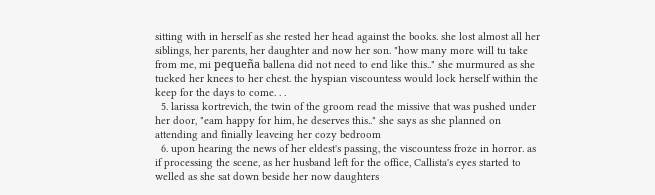sitting with in herself as she rested her head against the books. she lost almost all her siblings, her parents, her daughter and now her son. "how many more will tu take from me, mi pequeña ballena did not need to end like this.." she murmured as she tucked her knees to her chest. the hyspian viscountess would lock herself within the keep for the days to come. . .
  5. larissa kortrevich, the twin of the groom read the missive that was pushed under her door, "eam happy for him, he deserves this.." she says as she planned on attending and finially leaveing her cozy bedroom
  6. upon hearing the news of her eldest's passing, the viscountess froze in horror. as if processing the scene, as her husband left for the office, Callista's eyes started to welled as she sat down beside her now daughters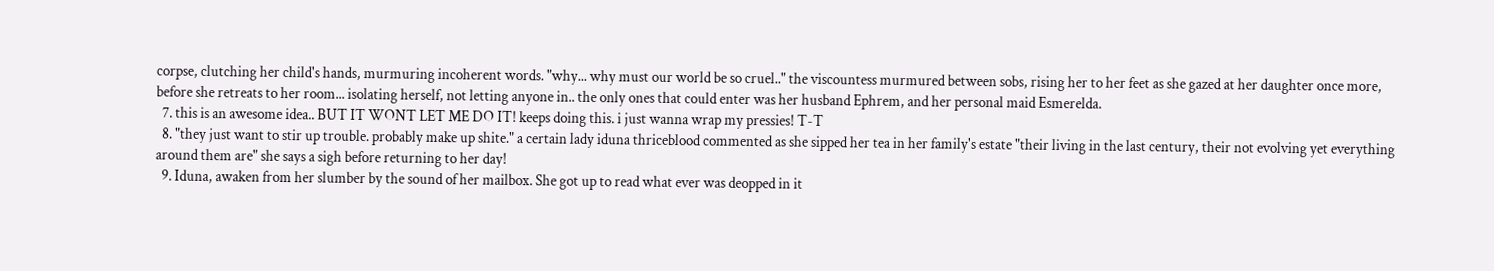corpse, clutching her child's hands, murmuring incoherent words. "why... why must our world be so cruel.." the viscountess murmured between sobs, rising her to her feet as she gazed at her daughter once more, before she retreats to her room... isolating herself, not letting anyone in.. the only ones that could enter was her husband Ephrem, and her personal maid Esmerelda.
  7. this is an awesome idea.. BUT IT WONT LET ME DO IT! keeps doing this. i just wanna wrap my pressies! T-T
  8. "they just want to stir up trouble. probably make up shite." a certain lady iduna thriceblood commented as she sipped her tea in her family's estate "their living in the last century, their not evolving yet everything around them are" she says a sigh before returning to her day!
  9. Iduna, awaken from her slumber by the sound of her mailbox. She got up to read what ever was deopped in it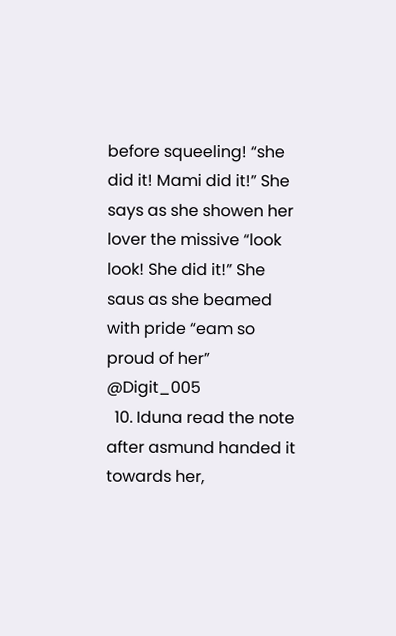before squeeling! “she did it! Mami did it!” She says as she showen her lover the missive “look look! She did it!” She saus as she beamed with pride “eam so proud of her” @Digit_005
  10. Iduna read the note after asmund handed it towards her,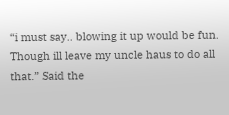“i must say.. blowing it up would be fun. Though ill leave my uncle haus to do all that.” Said the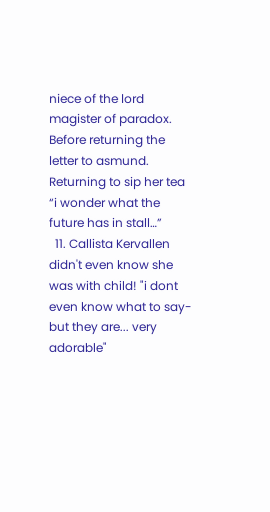niece of the lord magister of paradox. Before returning the letter to asmund. Returning to sip her tea “i wonder what the future has in stall…”
  11. Callista Kervallen didn't even know she was with child! "i dont even know what to say- but they are... very adorable"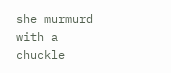she murmurd with a chuckle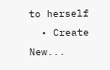to herself
  • Create New...